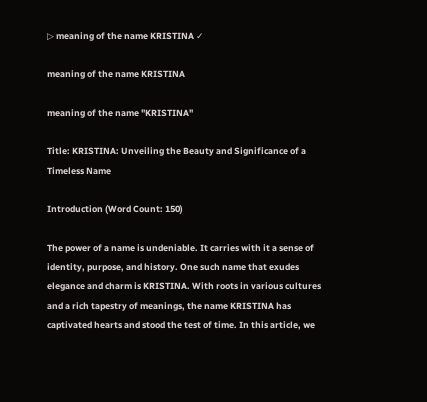▷ meaning of the name KRISTINA ✓

meaning of the name KRISTINA

meaning of the name "KRISTINA"

Title: KRISTINA: Unveiling the Beauty and Significance of a Timeless Name

Introduction (Word Count: 150)

The power of a name is undeniable. It carries with it a sense of identity, purpose, and history. One such name that exudes elegance and charm is KRISTINA. With roots in various cultures and a rich tapestry of meanings, the name KRISTINA has captivated hearts and stood the test of time. In this article, we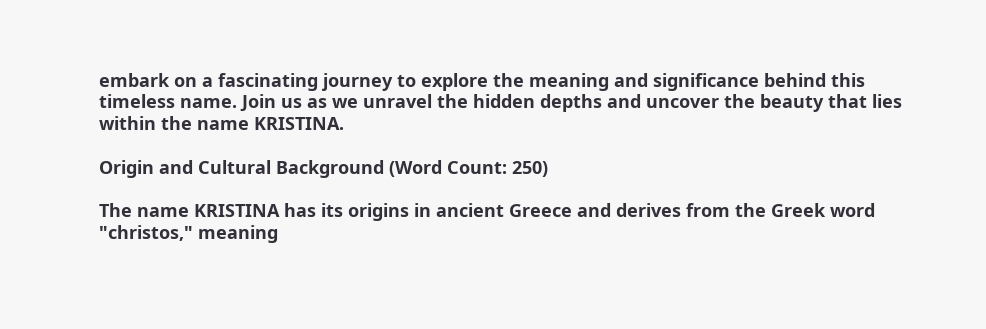embark on a fascinating journey to explore the meaning and significance behind this timeless name. Join us as we unravel the hidden depths and uncover the beauty that lies within the name KRISTINA.

Origin and Cultural Background (Word Count: 250)

The name KRISTINA has its origins in ancient Greece and derives from the Greek word "christos," meaning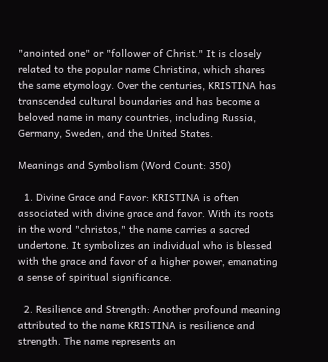"anointed one" or "follower of Christ." It is closely related to the popular name Christina, which shares the same etymology. Over the centuries, KRISTINA has transcended cultural boundaries and has become a beloved name in many countries, including Russia, Germany, Sweden, and the United States.

Meanings and Symbolism (Word Count: 350)

  1. Divine Grace and Favor: KRISTINA is often associated with divine grace and favor. With its roots in the word "christos," the name carries a sacred undertone. It symbolizes an individual who is blessed with the grace and favor of a higher power, emanating a sense of spiritual significance.

  2. Resilience and Strength: Another profound meaning attributed to the name KRISTINA is resilience and strength. The name represents an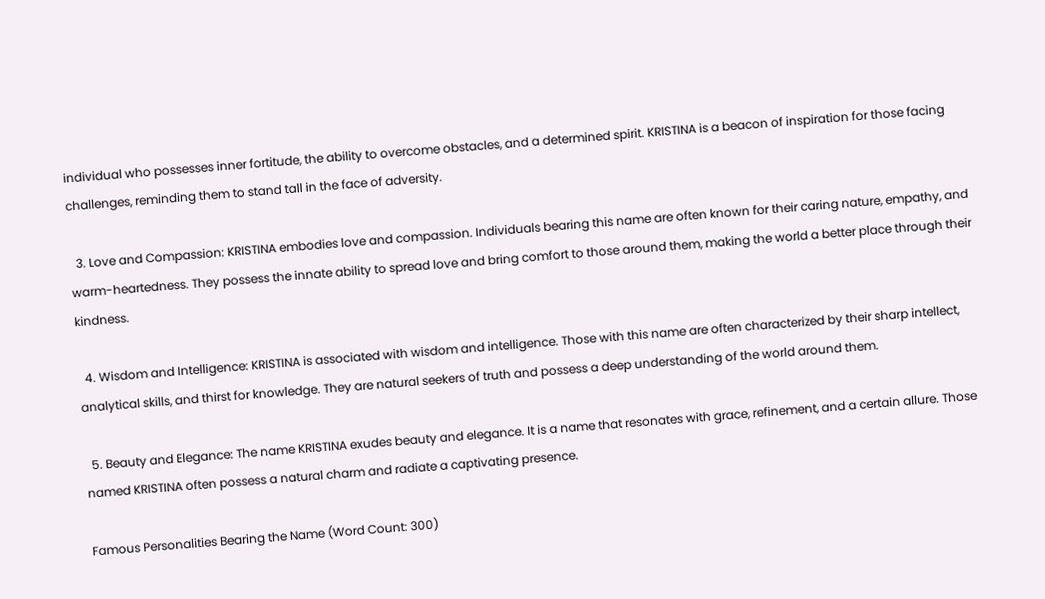individual who possesses inner fortitude, the ability to overcome obstacles, and a determined spirit. KRISTINA is a beacon of inspiration for those facing challenges, reminding them to stand tall in the face of adversity.

  3. Love and Compassion: KRISTINA embodies love and compassion. Individuals bearing this name are often known for their caring nature, empathy, and warm-heartedness. They possess the innate ability to spread love and bring comfort to those around them, making the world a better place through their kindness.

  4. Wisdom and Intelligence: KRISTINA is associated with wisdom and intelligence. Those with this name are often characterized by their sharp intellect, analytical skills, and thirst for knowledge. They are natural seekers of truth and possess a deep understanding of the world around them.

  5. Beauty and Elegance: The name KRISTINA exudes beauty and elegance. It is a name that resonates with grace, refinement, and a certain allure. Those named KRISTINA often possess a natural charm and radiate a captivating presence.

Famous Personalities Bearing the Name (Word Count: 300)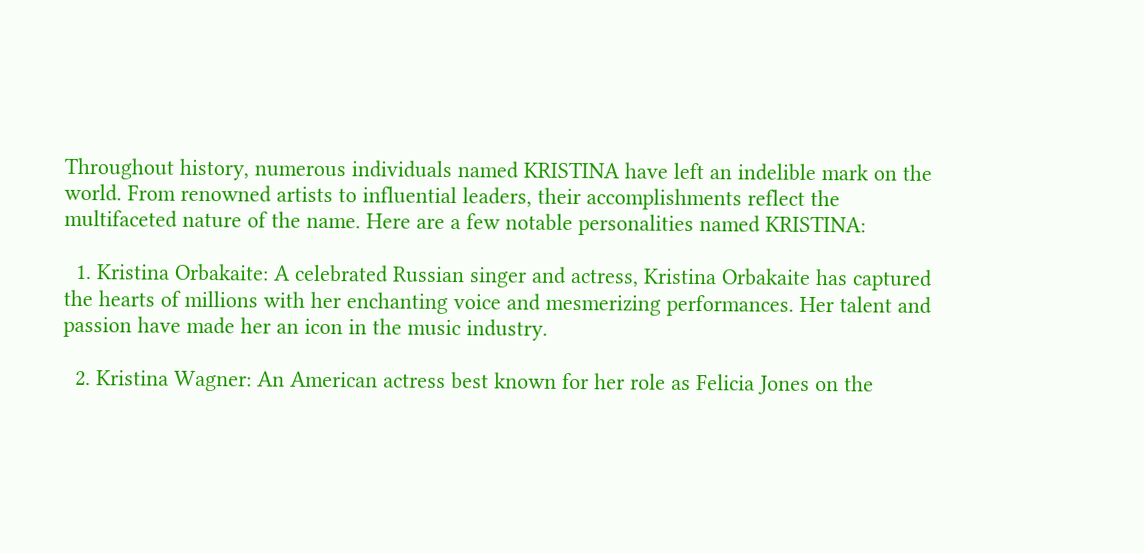Throughout history, numerous individuals named KRISTINA have left an indelible mark on the world. From renowned artists to influential leaders, their accomplishments reflect the multifaceted nature of the name. Here are a few notable personalities named KRISTINA:

  1. Kristina Orbakaite: A celebrated Russian singer and actress, Kristina Orbakaite has captured the hearts of millions with her enchanting voice and mesmerizing performances. Her talent and passion have made her an icon in the music industry.

  2. Kristina Wagner: An American actress best known for her role as Felicia Jones on the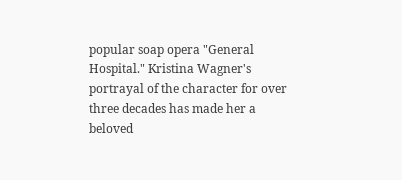popular soap opera "General Hospital." Kristina Wagner's portrayal of the character for over three decades has made her a beloved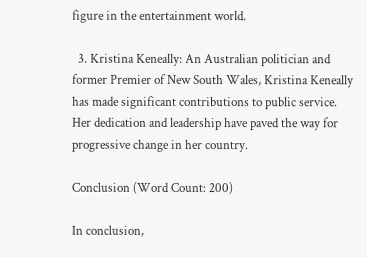figure in the entertainment world.

  3. Kristina Keneally: An Australian politician and former Premier of New South Wales, Kristina Keneally has made significant contributions to public service. Her dedication and leadership have paved the way for progressive change in her country.

Conclusion (Word Count: 200)

In conclusion,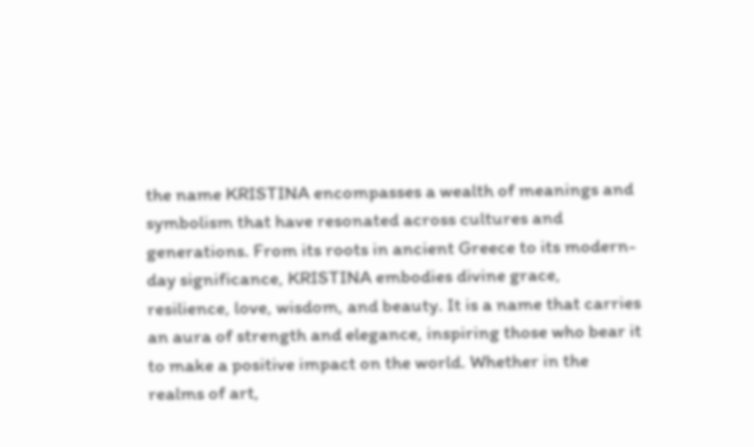the name KRISTINA encompasses a wealth of meanings and symbolism that have resonated across cultures and generations. From its roots in ancient Greece to its modern-day significance, KRISTINA embodies divine grace, resilience, love, wisdom, and beauty. It is a name that carries an aura of strength and elegance, inspiring those who bear it to make a positive impact on the world. Whether in the realms of art,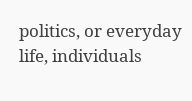politics, or everyday life, individuals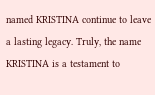named KRISTINA continue to leave a lasting legacy. Truly, the name KRISTINA is a testament to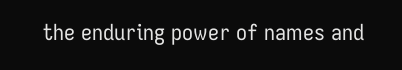the enduring power of names and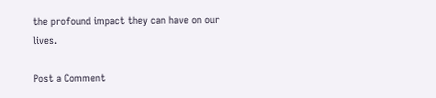the profound impact they can have on our lives.

Post a Comment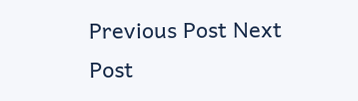Previous Post Next Post